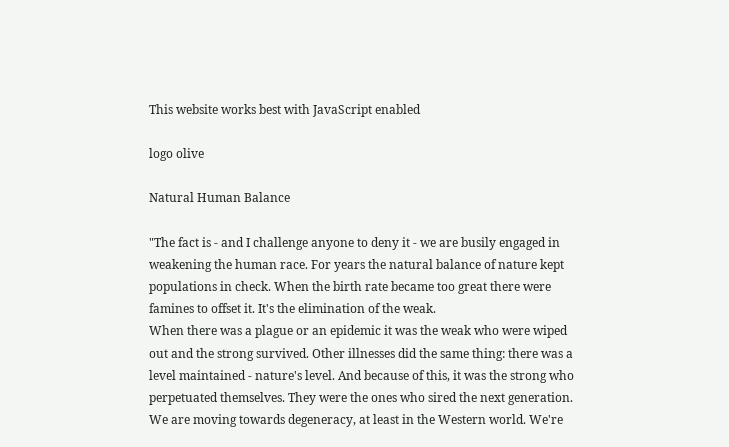This website works best with JavaScript enabled

logo olive

Natural Human Balance

"The fact is - and I challenge anyone to deny it - we are busily engaged in weakening the human race. For years the natural balance of nature kept populations in check. When the birth rate became too great there were famines to offset it. It's the elimination of the weak.
When there was a plague or an epidemic it was the weak who were wiped out and the strong survived. Other illnesses did the same thing: there was a level maintained - nature's level. And because of this, it was the strong who perpetuated themselves. They were the ones who sired the next generation.
We are moving towards degeneracy, at least in the Western world. We're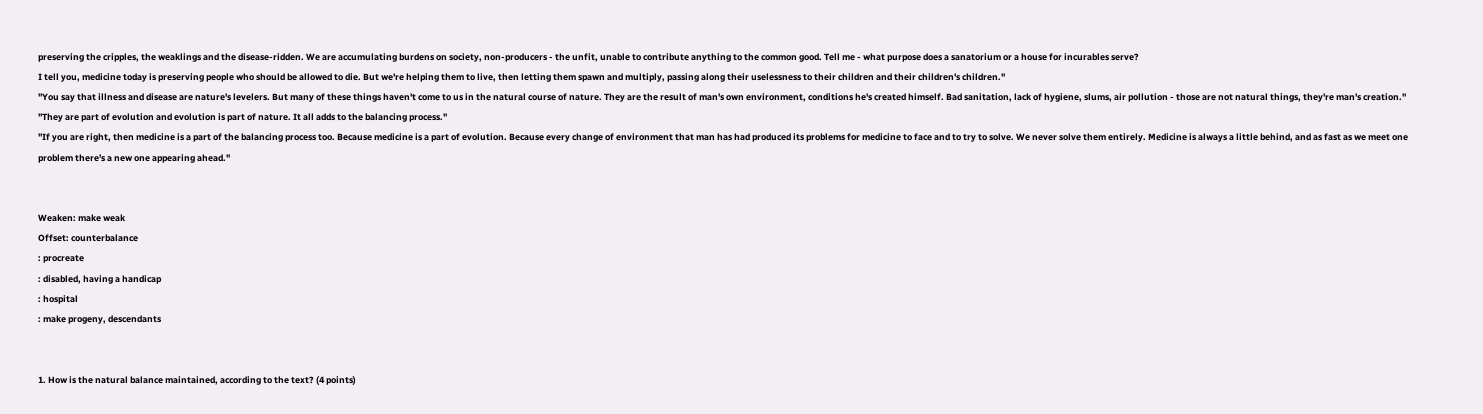preserving the cripples, the weaklings and the disease-ridden. We are accumulating burdens on society, non-producers - the unfit, unable to contribute anything to the common good. Tell me - what purpose does a sanatorium or a house for incurables serve?
I tell you, medicine today is preserving people who should be allowed to die. But we're helping them to live, then letting them spawn and multiply, passing along their uselessness to their children and their children's children."
"You say that illness and disease are nature's levelers. But many of these things haven't come to us in the natural course of nature. They are the result of man's own environment, conditions he's created himself. Bad sanitation, lack of hygiene, slums, air pollution - those are not natural things, they're man's creation."
"They are part of evolution and evolution is part of nature. It all adds to the balancing process."
"If you are right, then medicine is a part of the balancing process too. Because medicine is a part of evolution. Because every change of environment that man has had produced its problems for medicine to face and to try to solve. We never solve them entirely. Medicine is always a little behind, and as fast as we meet one problem there's a new one appearing ahead."


Weaken: make weak
Offset: counterbalance
: procreate
: disabled, having a handicap
: hospital
: make progeny, descendants


1. How is the natural balance maintained, according to the text? (4 points)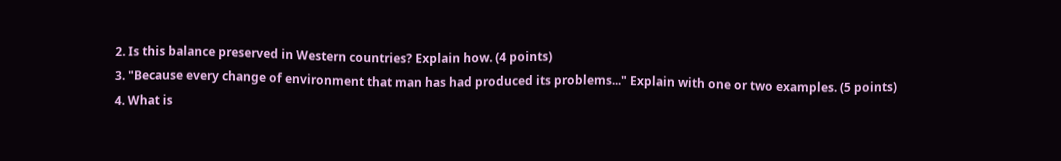2. Is this balance preserved in Western countries? Explain how. (4 points)
3. "Because every change of environment that man has had produced its problems..." Explain with one or two examples. (5 points)
4. What is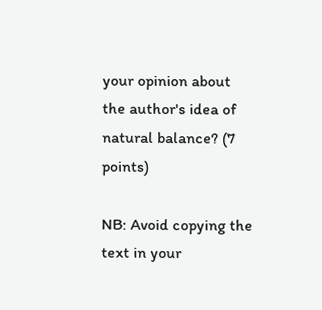your opinion about the author's idea of natural balance? (7 points)

NB: Avoid copying the text in your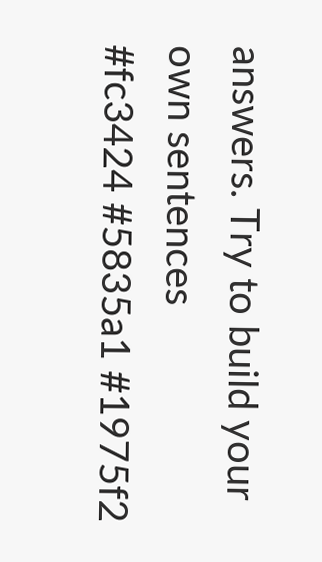answers. Try to build your own sentences
#fc3424 #5835a1 #1975f2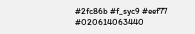#2fc86b #f_syc9 #eef77 #020614063440